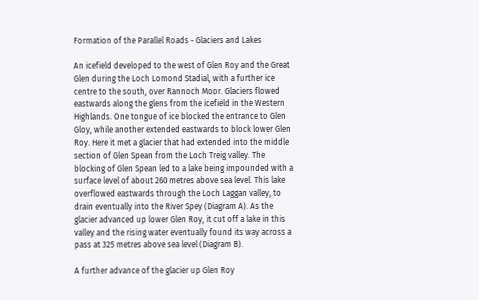Formation of the Parallel Roads - Glaciers and Lakes

An icefield developed to the west of Glen Roy and the Great Glen during the Loch Lomond Stadial, with a further ice centre to the south, over Rannoch Moor. Glaciers flowed eastwards along the glens from the icefield in the Western Highlands. One tongue of ice blocked the entrance to Glen Gloy, while another extended eastwards to block lower Glen Roy. Here it met a glacier that had extended into the middle section of Glen Spean from the Loch Treig valley. The blocking of Glen Spean led to a lake being impounded with a surface level of about 260 metres above sea level. This lake overflowed eastwards through the Loch Laggan valley, to drain eventually into the River Spey (Diagram A). As the glacier advanced up lower Glen Roy, it cut off a lake in this valley and the rising water eventually found its way across a pass at 325 metres above sea level (Diagram B).

A further advance of the glacier up Glen Roy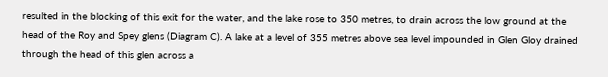resulted in the blocking of this exit for the water, and the lake rose to 350 metres, to drain across the low ground at the head of the Roy and Spey glens (Diagram C). A lake at a level of 355 metres above sea level impounded in Glen Gloy drained through the head of this glen across a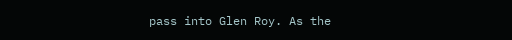pass into Glen Roy. As the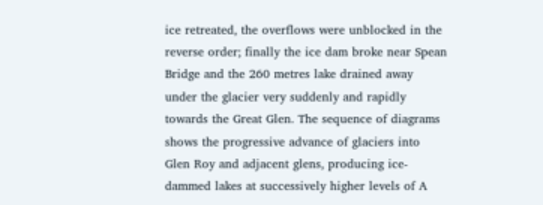ice retreated, the overflows were unblocked in the reverse order; finally the ice dam broke near Spean Bridge and the 260 metres lake drained away under the glacier very suddenly and rapidly towards the Great Glen. The sequence of diagrams shows the progressive advance of glaciers into Glen Roy and adjacent glens, producing ice-dammed lakes at successively higher levels of A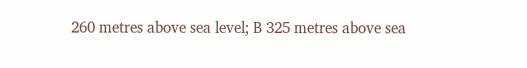260 metres above sea level; B 325 metres above sea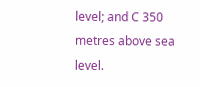level; and C 350 metres above sea level.